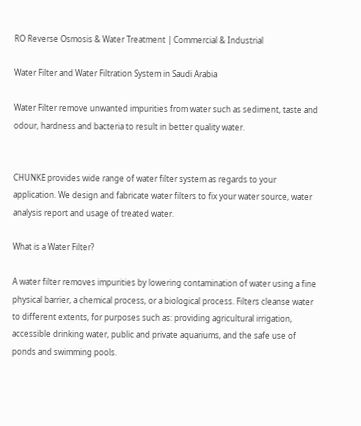RO Reverse Osmosis & Water Treatment | Commercial & Industrial

Water Filter and Water Filtration System in Saudi Arabia

Water Filter remove unwanted impurities from water such as sediment, taste and odour, hardness and bacteria to result in better quality water.


CHUNKE provides wide range of water filter system as regards to your application. We design and fabricate water filters to fix your water source, water analysis report and usage of treated water.

What is a Water Filter?

A water filter removes impurities by lowering contamination of water using a fine physical barrier, a chemical process, or a biological process. Filters cleanse water to different extents, for purposes such as: providing agricultural irrigation, accessible drinking water, public and private aquariums, and the safe use of ponds and swimming pools.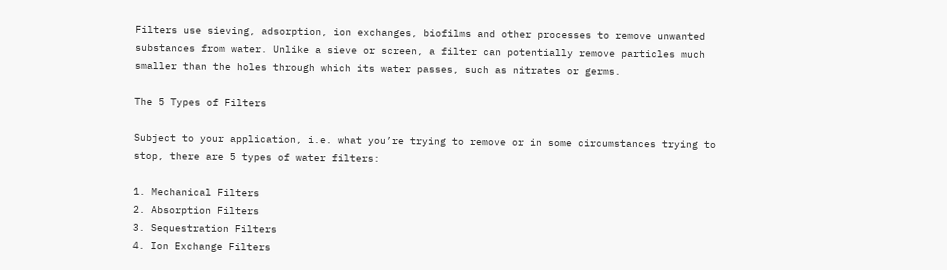Filters use sieving, adsorption, ion exchanges, biofilms and other processes to remove unwanted substances from water. Unlike a sieve or screen, a filter can potentially remove particles much smaller than the holes through which its water passes, such as nitrates or germs.

The 5 Types of Filters

Subject to your application, i.e. what you’re trying to remove or in some circumstances trying to stop, there are 5 types of water filters:

1. Mechanical Filters
2. Absorption Filters
3. Sequestration Filters
4. Ion Exchange Filters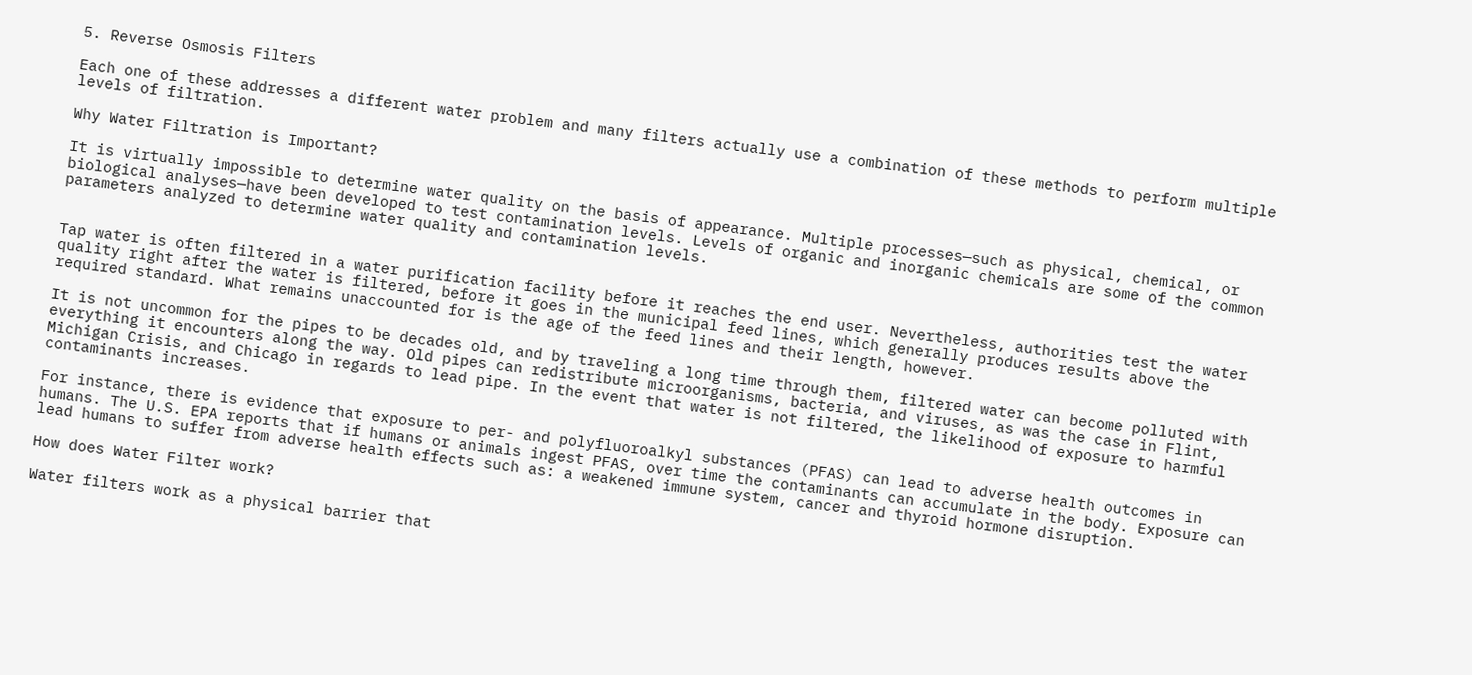5. Reverse Osmosis Filters

Each one of these addresses a different water problem and many filters actually use a combination of these methods to perform multiple levels of filtration.

Why Water Filtration is Important?

It is virtually impossible to determine water quality on the basis of appearance. Multiple processes—such as physical, chemical, or biological analyses—have been developed to test contamination levels. Levels of organic and inorganic chemicals are some of the common parameters analyzed to determine water quality and contamination levels.


Tap water is often filtered in a water purification facility before it reaches the end user. Nevertheless, authorities test the water quality right after the water is filtered, before it goes in the municipal feed lines, which generally produces results above the required standard. What remains unaccounted for is the age of the feed lines and their length, however.

It is not uncommon for the pipes to be decades old, and by traveling a long time through them, filtered water can become polluted with everything it encounters along the way. Old pipes can redistribute microorganisms, bacteria, and viruses, as was the case in Flint, Michigan Crisis, and Chicago in regards to lead pipe. In the event that water is not filtered, the likelihood of exposure to harmful contaminants increases.

For instance, there is evidence that exposure to per- and polyfluoroalkyl substances (PFAS) can lead to adverse health outcomes in humans. The U.S. EPA reports that if humans or animals ingest PFAS, over time the contaminants can accumulate in the body. Exposure can lead humans to suffer from adverse health effects such as: a weakened immune system, cancer and thyroid hormone disruption.

How does Water Filter work?

Water filters work as a physical barrier that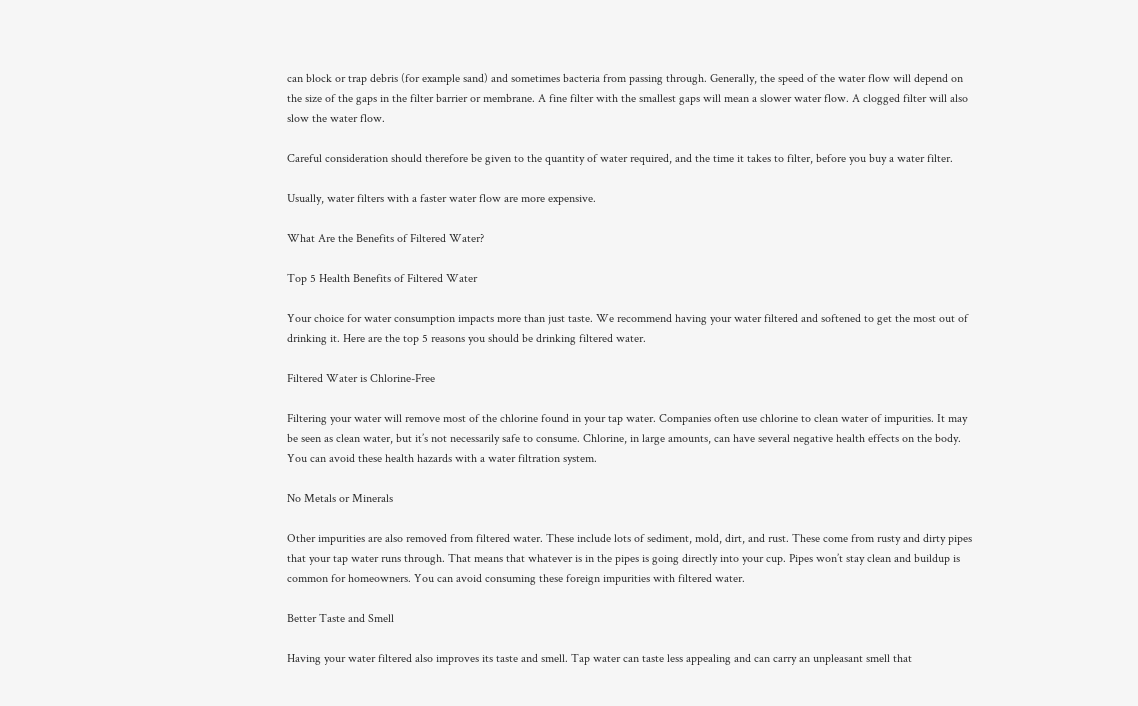can block or trap debris (for example sand) and sometimes bacteria from passing through. Generally, the speed of the water flow will depend on the size of the gaps in the filter barrier or membrane. A fine filter with the smallest gaps will mean a slower water flow. A clogged filter will also slow the water flow.

Careful consideration should therefore be given to the quantity of water required, and the time it takes to filter, before you buy a water filter.

Usually, water filters with a faster water flow are more expensive.

What Are the Benefits of Filtered Water?

Top 5 Health Benefits of Filtered Water

Your choice for water consumption impacts more than just taste. We recommend having your water filtered and softened to get the most out of drinking it. Here are the top 5 reasons you should be drinking filtered water.

Filtered Water is Chlorine-Free

Filtering your water will remove most of the chlorine found in your tap water. Companies often use chlorine to clean water of impurities. It may be seen as clean water, but it’s not necessarily safe to consume. Chlorine, in large amounts, can have several negative health effects on the body. You can avoid these health hazards with a water filtration system.

No Metals or Minerals

Other impurities are also removed from filtered water. These include lots of sediment, mold, dirt, and rust. These come from rusty and dirty pipes that your tap water runs through. That means that whatever is in the pipes is going directly into your cup. Pipes won’t stay clean and buildup is common for homeowners. You can avoid consuming these foreign impurities with filtered water.

Better Taste and Smell

Having your water filtered also improves its taste and smell. Tap water can taste less appealing and can carry an unpleasant smell that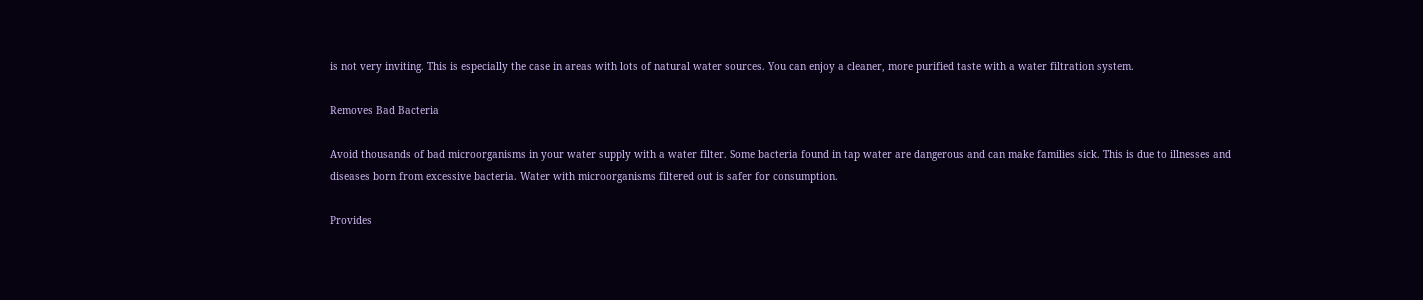is not very inviting. This is especially the case in areas with lots of natural water sources. You can enjoy a cleaner, more purified taste with a water filtration system.

Removes Bad Bacteria

Avoid thousands of bad microorganisms in your water supply with a water filter. Some bacteria found in tap water are dangerous and can make families sick. This is due to illnesses and diseases born from excessive bacteria. Water with microorganisms filtered out is safer for consumption.

Provides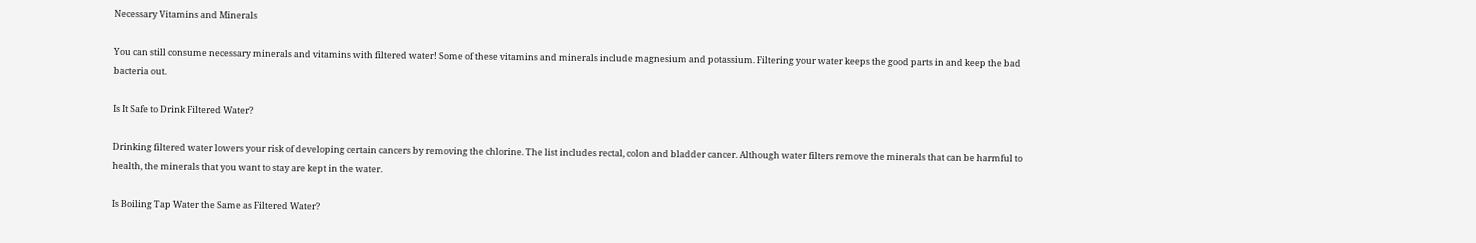Necessary Vitamins and Minerals

You can still consume necessary minerals and vitamins with filtered water! Some of these vitamins and minerals include magnesium and potassium. Filtering your water keeps the good parts in and keep the bad bacteria out.

Is It Safe to Drink Filtered Water?

Drinking filtered water lowers your risk of developing certain cancers by removing the chlorine. The list includes rectal, colon and bladder cancer. Although water filters remove the minerals that can be harmful to health, the minerals that you want to stay are kept in the water.

Is Boiling Tap Water the Same as Filtered Water?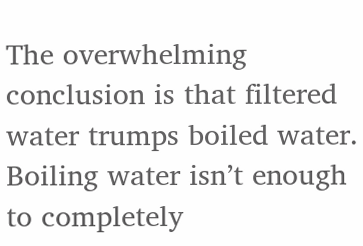The overwhelming conclusion is that filtered water trumps boiled water. Boiling water isn’t enough to completely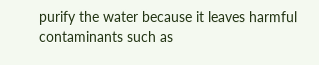purify the water because it leaves harmful contaminants such as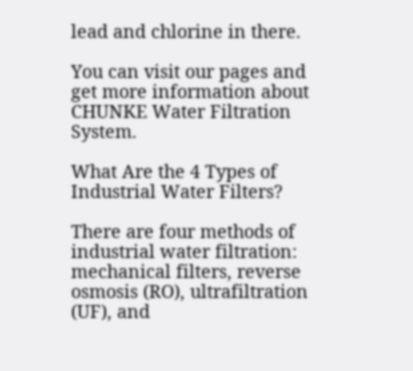lead and chlorine in there.

You can visit our pages and get more information about CHUNKE Water Filtration System.

What Are the 4 Types of Industrial Water Filters?

There are four methods of industrial water filtration: mechanical filters, reverse osmosis (RO), ultrafiltration (UF), and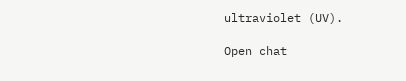ultraviolet (UV).

Open chat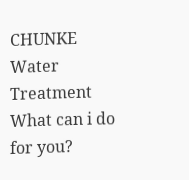CHUNKE Water Treatment
What can i do for you?